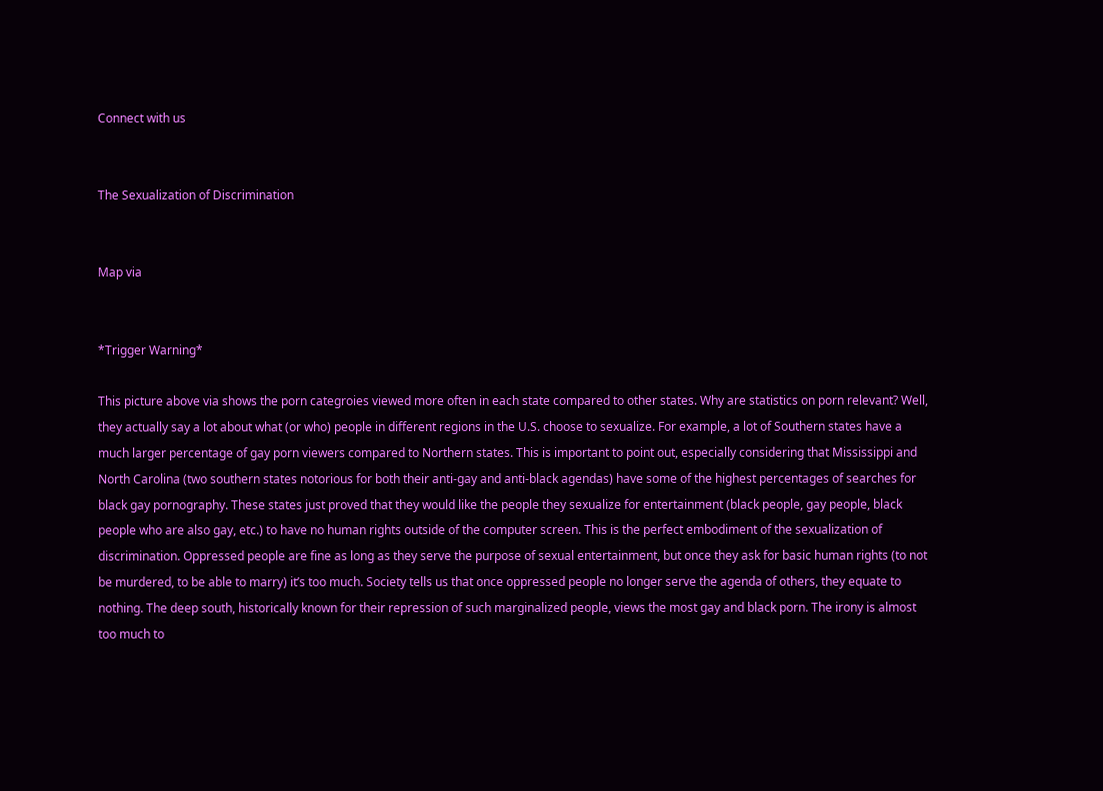Connect with us


The Sexualization of Discrimination


Map via


*Trigger Warning*

This picture above via shows the porn categroies viewed more often in each state compared to other states. Why are statistics on porn relevant? Well, they actually say a lot about what (or who) people in different regions in the U.S. choose to sexualize. For example, a lot of Southern states have a much larger percentage of gay porn viewers compared to Northern states. This is important to point out, especially considering that Mississippi and North Carolina (two southern states notorious for both their anti-gay and anti-black agendas) have some of the highest percentages of searches for black gay pornography. These states just proved that they would like the people they sexualize for entertainment (black people, gay people, black people who are also gay, etc.) to have no human rights outside of the computer screen. This is the perfect embodiment of the sexualization of discrimination. Oppressed people are fine as long as they serve the purpose of sexual entertainment, but once they ask for basic human rights (to not be murdered, to be able to marry) it’s too much. Society tells us that once oppressed people no longer serve the agenda of others, they equate to nothing. The deep south, historically known for their repression of such marginalized people, views the most gay and black porn. The irony is almost too much to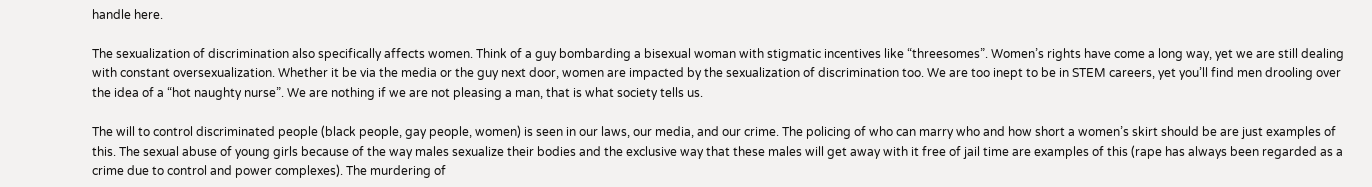handle here.

The sexualization of discrimination also specifically affects women. Think of a guy bombarding a bisexual woman with stigmatic incentives like “threesomes”. Women’s rights have come a long way, yet we are still dealing with constant oversexualization. Whether it be via the media or the guy next door, women are impacted by the sexualization of discrimination too. We are too inept to be in STEM careers, yet you’ll find men drooling over the idea of a “hot naughty nurse”. We are nothing if we are not pleasing a man, that is what society tells us.

The will to control discriminated people (black people, gay people, women) is seen in our laws, our media, and our crime. The policing of who can marry who and how short a women’s skirt should be are just examples of this. The sexual abuse of young girls because of the way males sexualize their bodies and the exclusive way that these males will get away with it free of jail time are examples of this (rape has always been regarded as a crime due to control and power complexes). The murdering of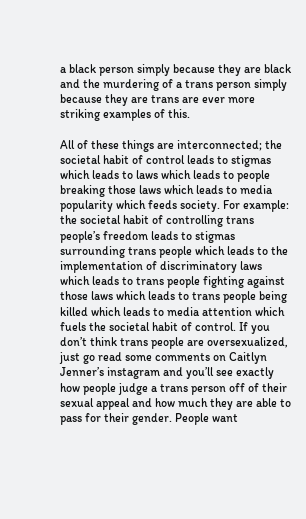a black person simply because they are black and the murdering of a trans person simply because they are trans are ever more striking examples of this.

All of these things are interconnected; the societal habit of control leads to stigmas which leads to laws which leads to people breaking those laws which leads to media popularity which feeds society. For example: the societal habit of controlling trans people’s freedom leads to stigmas surrounding trans people which leads to the implementation of discriminatory laws which leads to trans people fighting against those laws which leads to trans people being killed which leads to media attention which fuels the societal habit of control. If you don’t think trans people are oversexualized, just go read some comments on Caitlyn Jenner’s instagram and you’ll see exactly how people judge a trans person off of their sexual appeal and how much they are able to pass for their gender. People want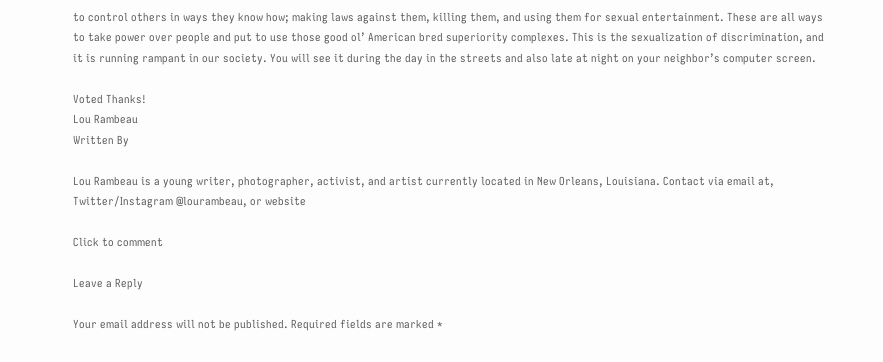to control others in ways they know how; making laws against them, killing them, and using them for sexual entertainment. These are all ways to take power over people and put to use those good ol’ American bred superiority complexes. This is the sexualization of discrimination, and it is running rampant in our society. You will see it during the day in the streets and also late at night on your neighbor’s computer screen.

Voted Thanks!
Lou Rambeau
Written By

Lou Rambeau is a young writer, photographer, activist, and artist currently located in New Orleans, Louisiana. Contact via email at, Twitter/Instagram @lourambeau, or website

Click to comment

Leave a Reply

Your email address will not be published. Required fields are marked *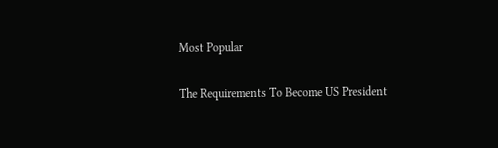Most Popular

The Requirements To Become US President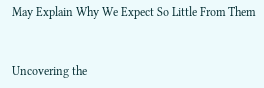May Explain Why We Expect So Little From Them


Uncovering the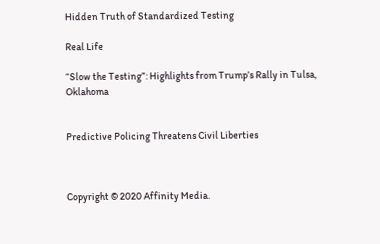Hidden Truth of Standardized Testing

Real Life

“Slow the Testing”: Highlights from Trump’s Rally in Tulsa, Oklahoma


Predictive Policing Threatens Civil Liberties



Copyright © 2020 Affinity Media.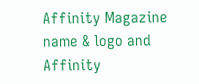Affinity Magazine name & logo and Affinity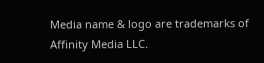Media name & logo are trademarks of Affinity Media LLC.